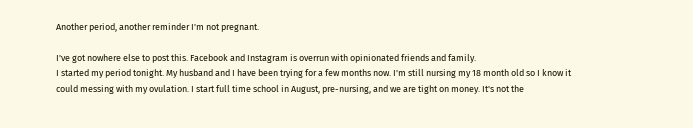Another period, another reminder I'm not pregnant.

I've got nowhere else to post this. Facebook and Instagram is overrun with opinionated friends and family.
I started my period tonight. My husband and I have been trying for a few months now. I'm still nursing my 18 month old so I know it could messing with my ovulation. I start full time school in August, pre-nursing, and we are tight on money. It's not the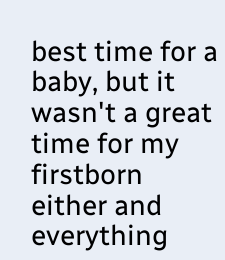best time for a baby, but it wasn't a great time for my firstborn either and everything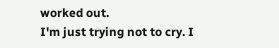worked out.
I'm just trying not to cry. I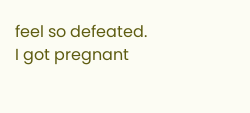feel so defeated. I got pregnant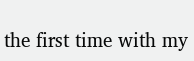the first time with my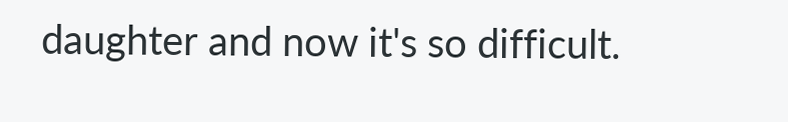daughter and now it's so difficult.